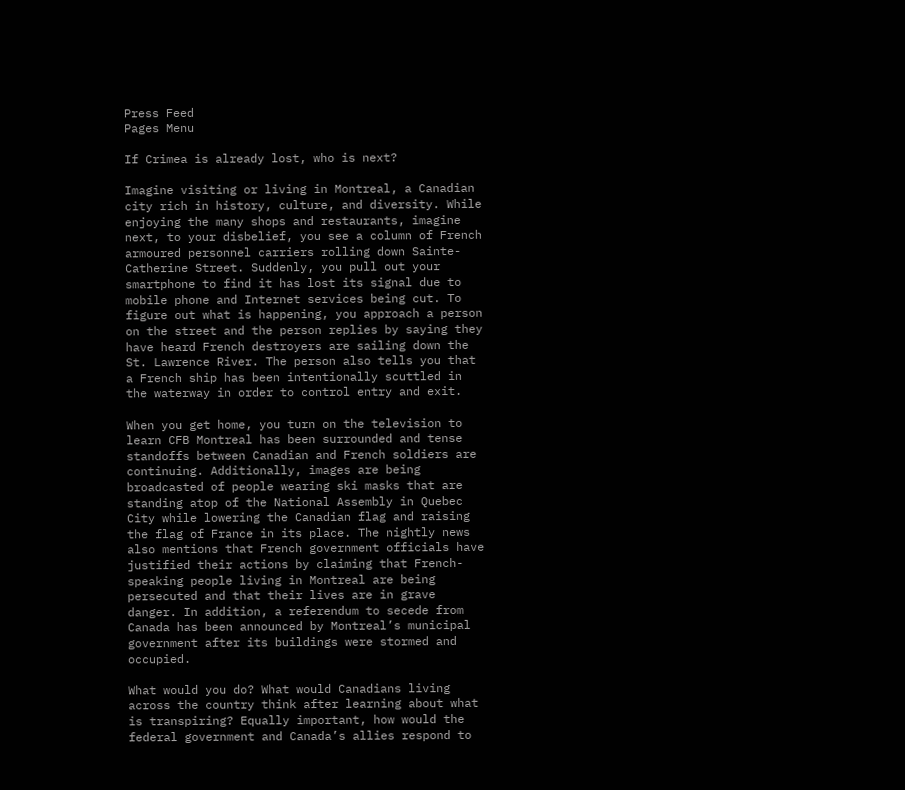Press Feed
Pages Menu

If Crimea is already lost, who is next?

Imagine visiting or living in Montreal, a Canadian city rich in history, culture, and diversity. While enjoying the many shops and restaurants, imagine next, to your disbelief, you see a column of French armoured personnel carriers rolling down Sainte-Catherine Street. Suddenly, you pull out your smartphone to find it has lost its signal due to mobile phone and Internet services being cut. To figure out what is happening, you approach a person on the street and the person replies by saying they have heard French destroyers are sailing down the St. Lawrence River. The person also tells you that a French ship has been intentionally scuttled in the waterway in order to control entry and exit.

When you get home, you turn on the television to learn CFB Montreal has been surrounded and tense standoffs between Canadian and French soldiers are continuing. Additionally, images are being broadcasted of people wearing ski masks that are standing atop of the National Assembly in Quebec City while lowering the Canadian flag and raising the flag of France in its place. The nightly news also mentions that French government officials have justified their actions by claiming that French-speaking people living in Montreal are being persecuted and that their lives are in grave danger. In addition, a referendum to secede from Canada has been announced by Montreal’s municipal government after its buildings were stormed and occupied.

What would you do? What would Canadians living across the country think after learning about what is transpiring? Equally important, how would the federal government and Canada’s allies respond to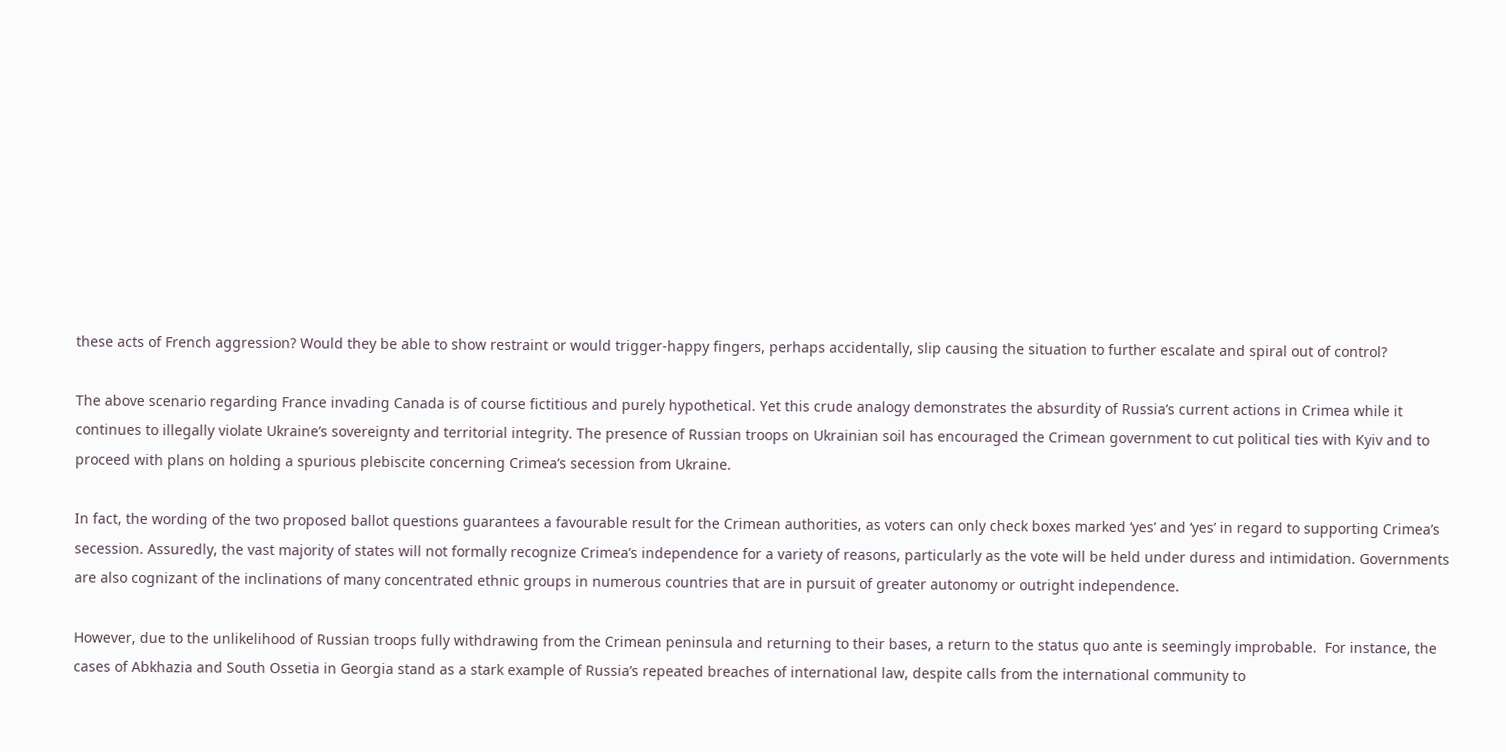these acts of French aggression? Would they be able to show restraint or would trigger-happy fingers, perhaps accidentally, slip causing the situation to further escalate and spiral out of control?

The above scenario regarding France invading Canada is of course fictitious and purely hypothetical. Yet this crude analogy demonstrates the absurdity of Russia’s current actions in Crimea while it continues to illegally violate Ukraine’s sovereignty and territorial integrity. The presence of Russian troops on Ukrainian soil has encouraged the Crimean government to cut political ties with Kyiv and to proceed with plans on holding a spurious plebiscite concerning Crimea’s secession from Ukraine.

In fact, the wording of the two proposed ballot questions guarantees a favourable result for the Crimean authorities, as voters can only check boxes marked ‘yes’ and ‘yes’ in regard to supporting Crimea’s secession. Assuredly, the vast majority of states will not formally recognize Crimea’s independence for a variety of reasons, particularly as the vote will be held under duress and intimidation. Governments are also cognizant of the inclinations of many concentrated ethnic groups in numerous countries that are in pursuit of greater autonomy or outright independence.

However, due to the unlikelihood of Russian troops fully withdrawing from the Crimean peninsula and returning to their bases, a return to the status quo ante is seemingly improbable.  For instance, the cases of Abkhazia and South Ossetia in Georgia stand as a stark example of Russia’s repeated breaches of international law, despite calls from the international community to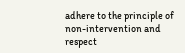adhere to the principle of non-intervention and respect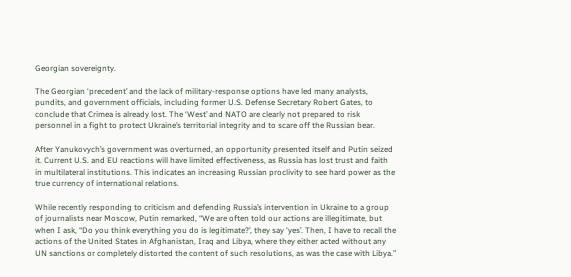Georgian sovereignty.

The Georgian ‘precedent’ and the lack of military-response options have led many analysts, pundits, and government officials, including former U.S. Defense Secretary Robert Gates, to conclude that Crimea is already lost. The ‘West’ and NATO are clearly not prepared to risk personnel in a fight to protect Ukraine’s territorial integrity and to scare off the Russian bear.

After Yanukovych’s government was overturned, an opportunity presented itself and Putin seized it. Current U.S. and EU reactions will have limited effectiveness, as Russia has lost trust and faith in multilateral institutions. This indicates an increasing Russian proclivity to see hard power as the true currency of international relations.

While recently responding to criticism and defending Russia’s intervention in Ukraine to a group of journalists near Moscow, Putin remarked, “We are often told our actions are illegitimate, but when I ask, “Do you think everything you do is legitimate?’, they say ‘yes’. Then, I have to recall the actions of the United States in Afghanistan, Iraq and Libya, where they either acted without any UN sanctions or completely distorted the content of such resolutions, as was the case with Libya.”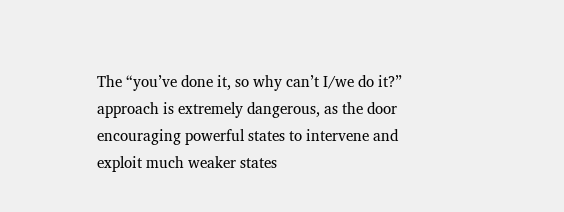The “you’ve done it, so why can’t I/we do it?” approach is extremely dangerous, as the door encouraging powerful states to intervene and exploit much weaker states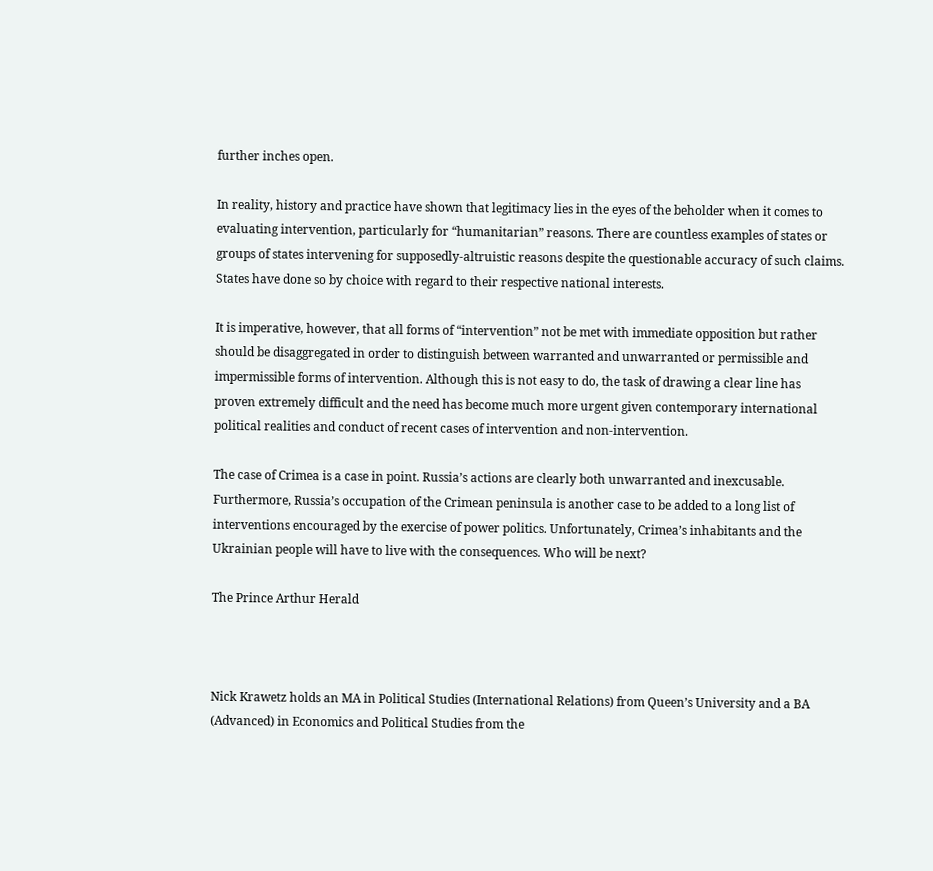further inches open.

In reality, history and practice have shown that legitimacy lies in the eyes of the beholder when it comes to evaluating intervention, particularly for “humanitarian” reasons. There are countless examples of states or groups of states intervening for supposedly-altruistic reasons despite the questionable accuracy of such claims. States have done so by choice with regard to their respective national interests.

It is imperative, however, that all forms of “intervention” not be met with immediate opposition but rather should be disaggregated in order to distinguish between warranted and unwarranted or permissible and impermissible forms of intervention. Although this is not easy to do, the task of drawing a clear line has proven extremely difficult and the need has become much more urgent given contemporary international political realities and conduct of recent cases of intervention and non-intervention.

The case of Crimea is a case in point. Russia’s actions are clearly both unwarranted and inexcusable. Furthermore, Russia’s occupation of the Crimean peninsula is another case to be added to a long list of interventions encouraged by the exercise of power politics. Unfortunately, Crimea’s inhabitants and the Ukrainian people will have to live with the consequences. Who will be next?

The Prince Arthur Herald



Nick Krawetz holds an MA in Political Studies (International Relations) from Queen’s University and a BA (Advanced) in Economics and Political Studies from the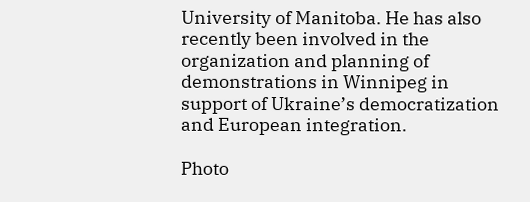University of Manitoba. He has also recently been involved in the organization and planning of demonstrations in Winnipeg in support of Ukraine’s democratization and European integration.

Photo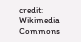credit: Wikimedia Commons